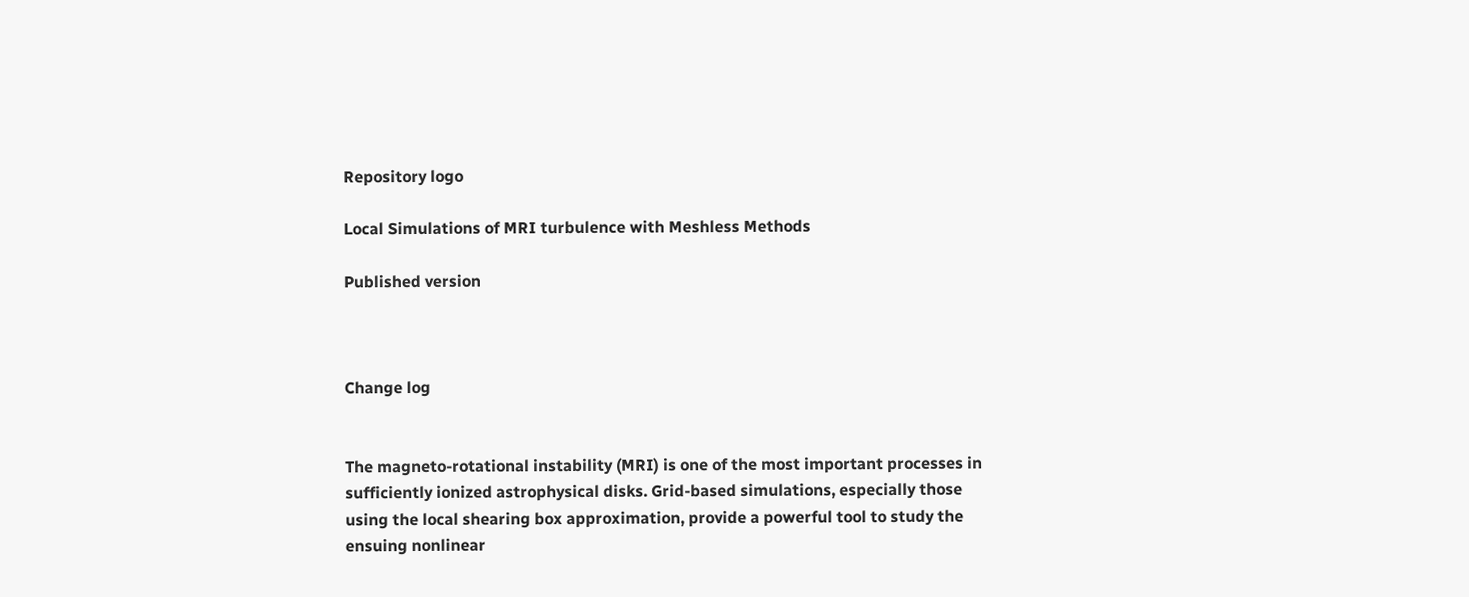Repository logo

Local Simulations of MRI turbulence with Meshless Methods

Published version



Change log


The magneto-rotational instability (MRI) is one of the most important processes in sufficiently ionized astrophysical disks. Grid-based simulations, especially those using the local shearing box approximation, provide a powerful tool to study the ensuing nonlinear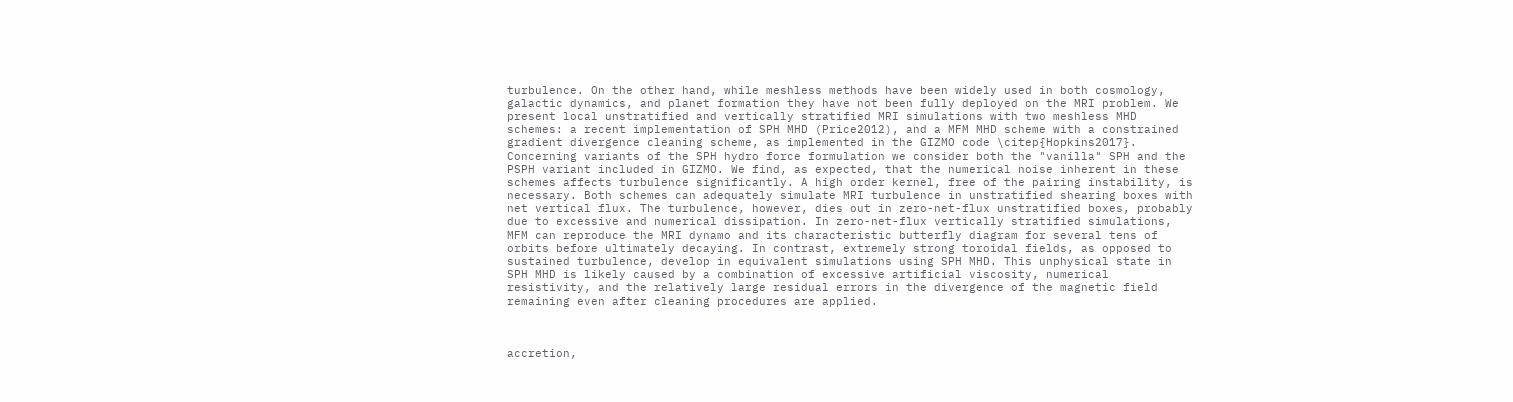turbulence. On the other hand, while meshless methods have been widely used in both cosmology, galactic dynamics, and planet formation they have not been fully deployed on the MRI problem. We present local unstratified and vertically stratified MRI simulations with two meshless MHD schemes: a recent implementation of SPH MHD (Price2012), and a MFM MHD scheme with a constrained gradient divergence cleaning scheme, as implemented in the GIZMO code \citep{Hopkins2017}. Concerning variants of the SPH hydro force formulation we consider both the "vanilla" SPH and the PSPH variant included in GIZMO. We find, as expected, that the numerical noise inherent in these schemes affects turbulence significantly. A high order kernel, free of the pairing instability, is necessary. Both schemes can adequately simulate MRI turbulence in unstratified shearing boxes with net vertical flux. The turbulence, however, dies out in zero-net-flux unstratified boxes, probably due to excessive and numerical dissipation. In zero-net-flux vertically stratified simulations, MFM can reproduce the MRI dynamo and its characteristic butterfly diagram for several tens of orbits before ultimately decaying. In contrast, extremely strong toroidal fields, as opposed to sustained turbulence, develop in equivalent simulations using SPH MHD. This unphysical state in SPH MHD is likely caused by a combination of excessive artificial viscosity, numerical resistivity, and the relatively large residual errors in the divergence of the magnetic field remaining even after cleaning procedures are applied.



accretion,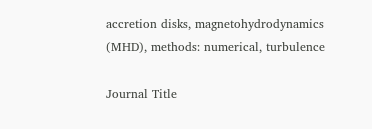accretion disks, magnetohydrodynamics (MHD), methods: numerical, turbulence

Journal Title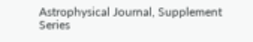Astrophysical Journal, Supplement Series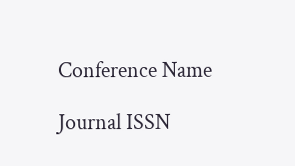Conference Name

Journal ISSN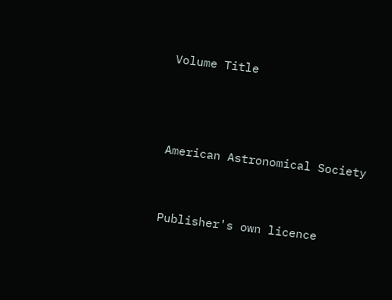Volume Title



American Astronomical Society


Publisher's own licence